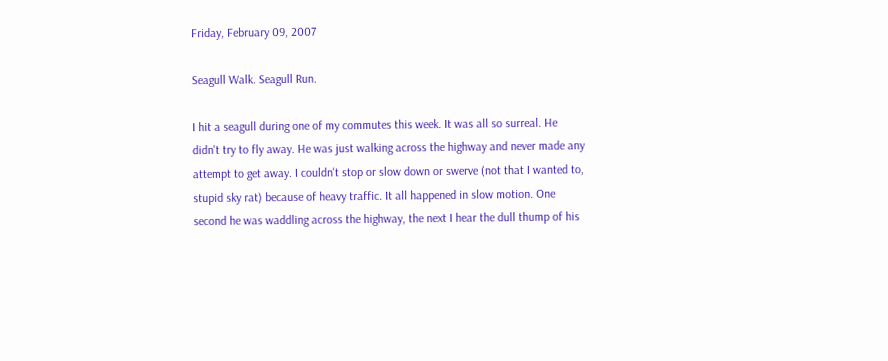Friday, February 09, 2007

Seagull Walk. Seagull Run.

I hit a seagull during one of my commutes this week. It was all so surreal. He didn't try to fly away. He was just walking across the highway and never made any attempt to get away. I couldn't stop or slow down or swerve (not that I wanted to, stupid sky rat) because of heavy traffic. It all happened in slow motion. One second he was waddling across the highway, the next I hear the dull thump of his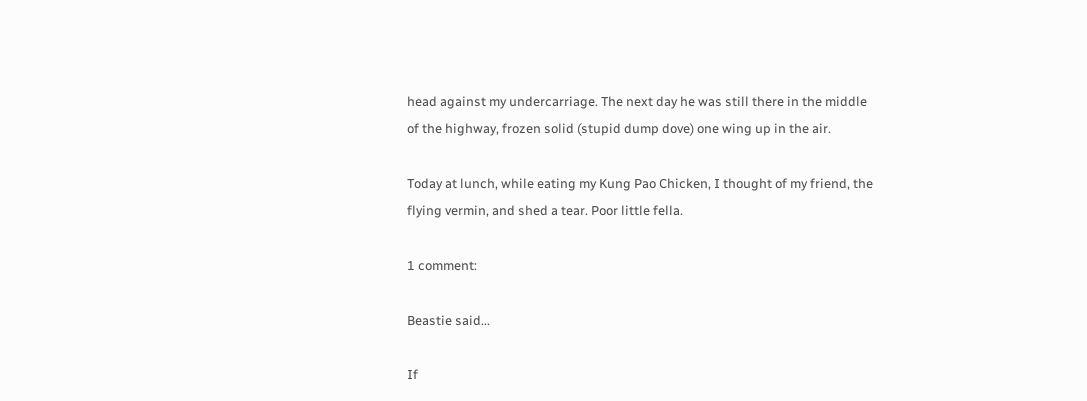head against my undercarriage. The next day he was still there in the middle of the highway, frozen solid (stupid dump dove) one wing up in the air.

Today at lunch, while eating my Kung Pao Chicken, I thought of my friend, the flying vermin, and shed a tear. Poor little fella.

1 comment:

Beastie said...

If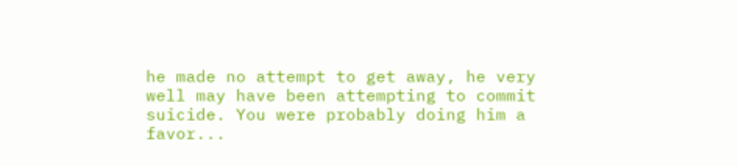he made no attempt to get away, he very well may have been attempting to commit suicide. You were probably doing him a favor...